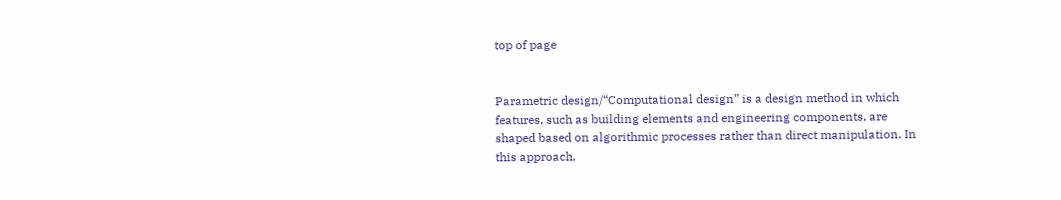top of page


Parametric design/“Computational design” is a design method in which features, such as building elements and engineering components, are shaped based on algorithmic processes rather than direct manipulation. In this approach,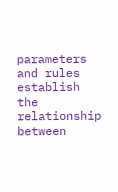parameters and rules establish the relationship between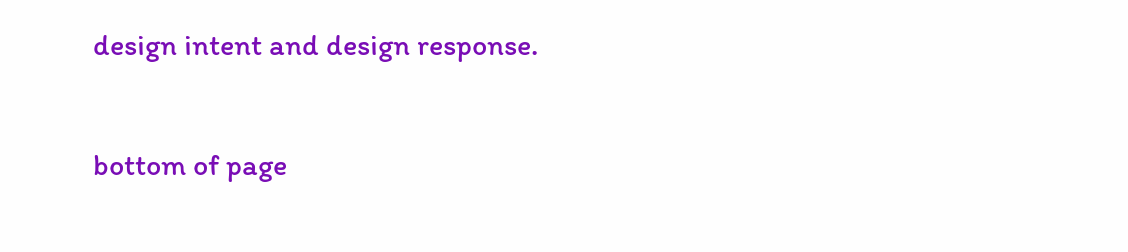design intent and design response.

bottom of page